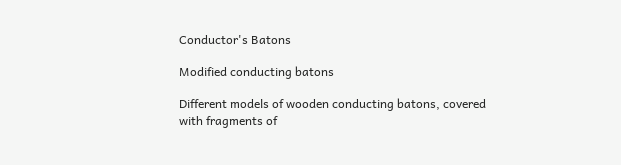Conductor's Batons

Modified conducting batons

Different models of wooden conducting batons, covered
with fragments of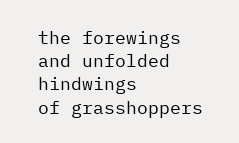the forewings and unfolded hindwings
of grasshoppers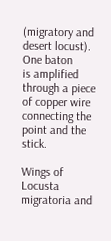(migratory and desert locust). One baton
is amplified through a piece of copper wire connecting the
point and the stick.

Wings of Locusta migratoria and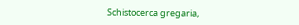Schistocerca gregaria,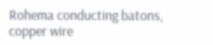Rohema conducting batons, copper wire